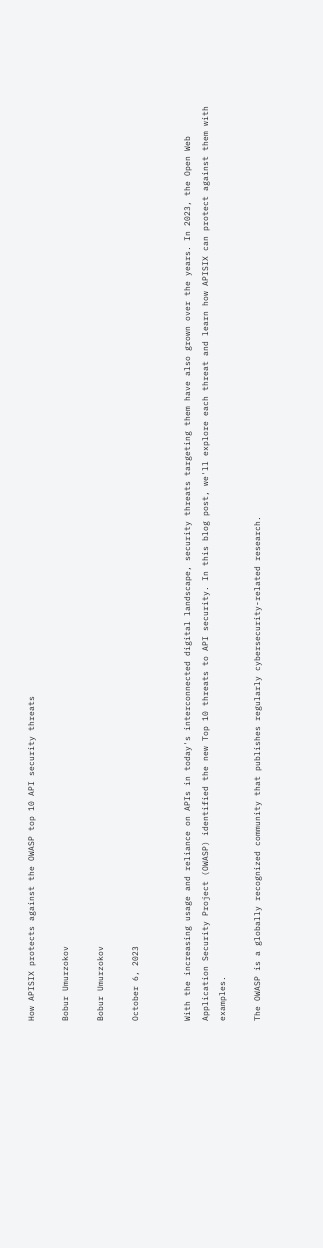How APISIX protects against the OWASP top 10 API security threats

Bobur Umurzokov

Bobur Umurzokov

October 6, 2023


With the increasing usage and reliance on APIs in today's interconnected digital landscape, security threats targeting them have also grown over the years. In 2023, the Open Web Application Security Project (OWASP) identified the new Top 10 threats to API security. In this blog post, we'll explore each threat and learn how APISIX can protect against them with examples.

The OWASP is a globally recognized community that publishes regularly cybersecurity-related research.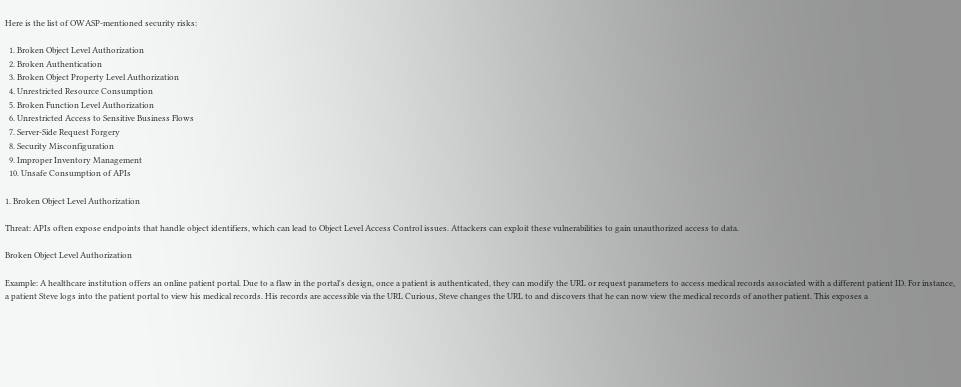Here is the list of OWASP-mentioned security risks:

  1. Broken Object Level Authorization
  2. Broken Authentication
  3. Broken Object Property Level Authorization
  4. Unrestricted Resource Consumption
  5. Broken Function Level Authorization
  6. Unrestricted Access to Sensitive Business Flows
  7. Server-Side Request Forgery
  8. Security Misconfiguration
  9. Improper Inventory Management
  10. Unsafe Consumption of APIs

1. Broken Object Level Authorization

Threat: APIs often expose endpoints that handle object identifiers, which can lead to Object Level Access Control issues. Attackers can exploit these vulnerabilities to gain unauthorized access to data.

Broken Object Level Authorization

Example: A healthcare institution offers an online patient portal. Due to a flaw in the portal's design, once a patient is authenticated, they can modify the URL or request parameters to access medical records associated with a different patient ID. For instance, a patient Steve logs into the patient portal to view his medical records. His records are accessible via the URL Curious, Steve changes the URL to and discovers that he can now view the medical records of another patient. This exposes a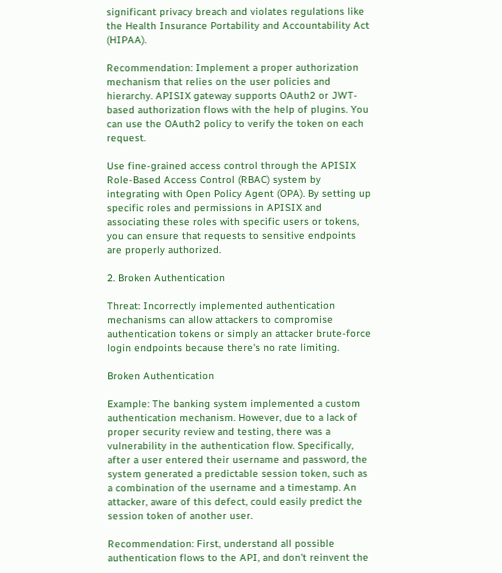significant privacy breach and violates regulations like the Health Insurance Portability and Accountability Act (HIPAA).

Recommendation: Implement a proper authorization mechanism that relies on the user policies and hierarchy. APISIX gateway supports OAuth2 or JWT-based authorization flows with the help of plugins. You can use the OAuth2 policy to verify the token on each request.

Use fine-grained access control through the APISIX Role-Based Access Control (RBAC) system by integrating with Open Policy Agent (OPA). By setting up specific roles and permissions in APISIX and associating these roles with specific users or tokens, you can ensure that requests to sensitive endpoints are properly authorized.

2. Broken Authentication

Threat: Incorrectly implemented authentication mechanisms can allow attackers to compromise authentication tokens or simply an attacker brute-force login endpoints because there's no rate limiting.

Broken Authentication

Example: The banking system implemented a custom authentication mechanism. However, due to a lack of proper security review and testing, there was a vulnerability in the authentication flow. Specifically, after a user entered their username and password, the system generated a predictable session token, such as a combination of the username and a timestamp. An attacker, aware of this defect, could easily predict the session token of another user.

Recommendation: First, understand all possible authentication flows to the API, and don't reinvent the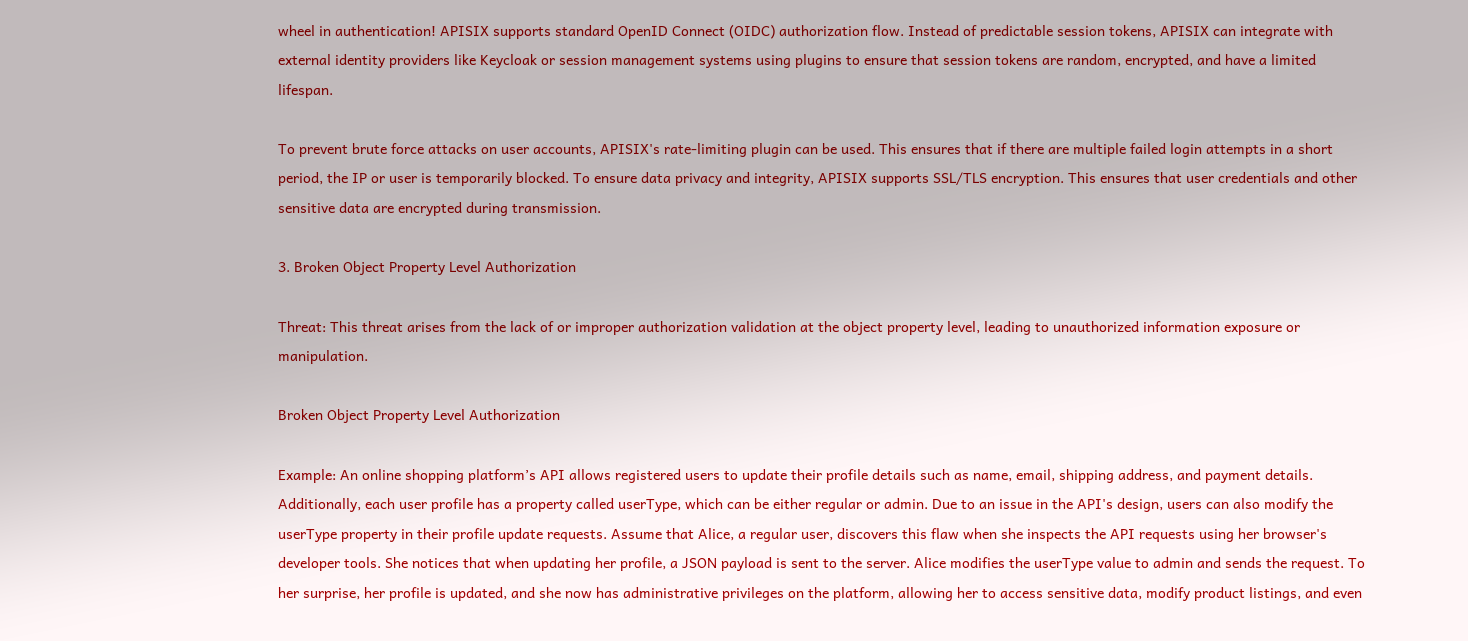wheel in authentication! APISIX supports standard OpenID Connect (OIDC) authorization flow. Instead of predictable session tokens, APISIX can integrate with external identity providers like Keycloak or session management systems using plugins to ensure that session tokens are random, encrypted, and have a limited lifespan.

To prevent brute force attacks on user accounts, APISIX's rate-limiting plugin can be used. This ensures that if there are multiple failed login attempts in a short period, the IP or user is temporarily blocked. To ensure data privacy and integrity, APISIX supports SSL/TLS encryption. This ensures that user credentials and other sensitive data are encrypted during transmission.

3. Broken Object Property Level Authorization

Threat: This threat arises from the lack of or improper authorization validation at the object property level, leading to unauthorized information exposure or manipulation.

Broken Object Property Level Authorization

Example: An online shopping platform’s API allows registered users to update their profile details such as name, email, shipping address, and payment details. Additionally, each user profile has a property called userType, which can be either regular or admin. Due to an issue in the API's design, users can also modify the userType property in their profile update requests. Assume that Alice, a regular user, discovers this flaw when she inspects the API requests using her browser's developer tools. She notices that when updating her profile, a JSON payload is sent to the server. Alice modifies the userType value to admin and sends the request. To her surprise, her profile is updated, and she now has administrative privileges on the platform, allowing her to access sensitive data, modify product listings, and even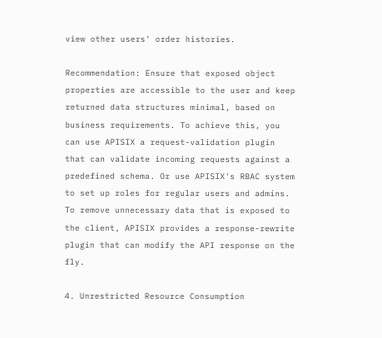view other users' order histories.

Recommendation: Ensure that exposed object properties are accessible to the user and keep returned data structures minimal, based on business requirements. To achieve this, you can use APISIX a request-validation plugin that can validate incoming requests against a predefined schema. Or use APISIX's RBAC system to set up roles for regular users and admins. To remove unnecessary data that is exposed to the client, APISIX provides a response-rewrite plugin that can modify the API response on the fly.

4. Unrestricted Resource Consumption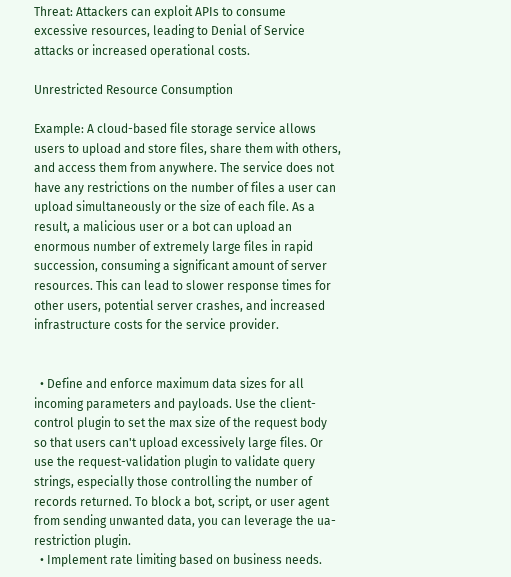Threat: Attackers can exploit APIs to consume excessive resources, leading to Denial of Service attacks or increased operational costs.

Unrestricted Resource Consumption

Example: A cloud-based file storage service allows users to upload and store files, share them with others, and access them from anywhere. The service does not have any restrictions on the number of files a user can upload simultaneously or the size of each file. As a result, a malicious user or a bot can upload an enormous number of extremely large files in rapid succession, consuming a significant amount of server resources. This can lead to slower response times for other users, potential server crashes, and increased infrastructure costs for the service provider.


  • Define and enforce maximum data sizes for all incoming parameters and payloads. Use the client-control plugin to set the max size of the request body so that users can't upload excessively large files. Or use the request-validation plugin to validate query strings, especially those controlling the number of records returned. To block a bot, script, or user agent from sending unwanted data, you can leverage the ua-restriction plugin.
  • Implement rate limiting based on business needs.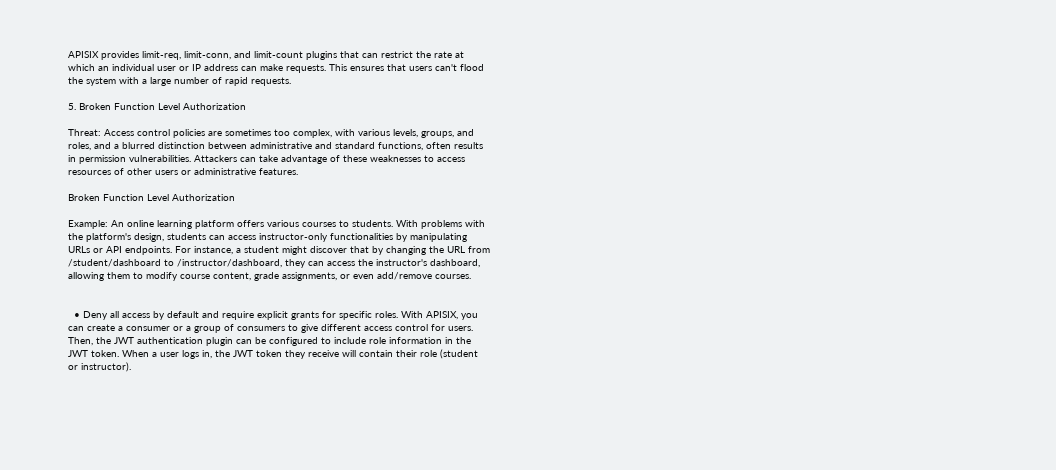APISIX provides limit-req, limit-conn, and limit-count plugins that can restrict the rate at which an individual user or IP address can make requests. This ensures that users can't flood the system with a large number of rapid requests.

5. Broken Function Level Authorization

Threat: Access control policies are sometimes too complex, with various levels, groups, and roles, and a blurred distinction between administrative and standard functions, often results in permission vulnerabilities. Attackers can take advantage of these weaknesses to access resources of other users or administrative features.

Broken Function Level Authorization

Example: An online learning platform offers various courses to students. With problems with the platform's design, students can access instructor-only functionalities by manipulating URLs or API endpoints. For instance, a student might discover that by changing the URL from /student/dashboard to /instructor/dashboard, they can access the instructor's dashboard, allowing them to modify course content, grade assignments, or even add/remove courses.


  • Deny all access by default and require explicit grants for specific roles. With APISIX, you can create a consumer or a group of consumers to give different access control for users. Then, the JWT authentication plugin can be configured to include role information in the JWT token. When a user logs in, the JWT token they receive will contain their role (student or instructor).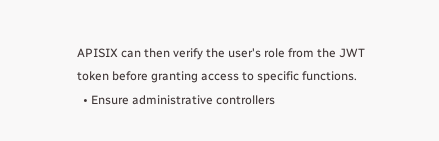APISIX can then verify the user's role from the JWT token before granting access to specific functions.
  • Ensure administrative controllers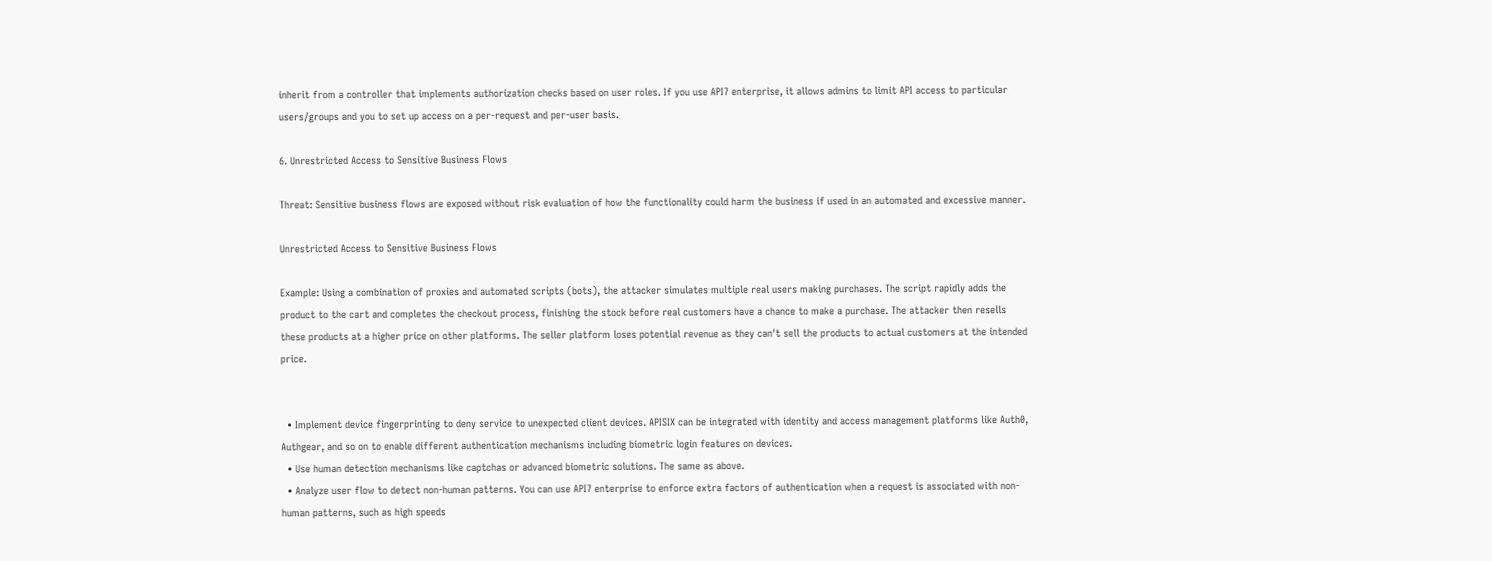inherit from a controller that implements authorization checks based on user roles. If you use API7 enterprise, it allows admins to limit API access to particular users/groups and you to set up access on a per-request and per-user basis.

6. Unrestricted Access to Sensitive Business Flows

Threat: Sensitive business flows are exposed without risk evaluation of how the functionality could harm the business if used in an automated and excessive manner.

Unrestricted Access to Sensitive Business Flows

Example: Using a combination of proxies and automated scripts (bots), the attacker simulates multiple real users making purchases. The script rapidly adds the product to the cart and completes the checkout process, finishing the stock before real customers have a chance to make a purchase. The attacker then resells these products at a higher price on other platforms. The seller platform loses potential revenue as they can't sell the products to actual customers at the intended price.


  • Implement device fingerprinting to deny service to unexpected client devices. APISIX can be integrated with identity and access management platforms like Auth0, Authgear, and so on to enable different authentication mechanisms including biometric login features on devices.
  • Use human detection mechanisms like captchas or advanced biometric solutions. The same as above.
  • Analyze user flow to detect non-human patterns. You can use API7 enterprise to enforce extra factors of authentication when a request is associated with non-human patterns, such as high speeds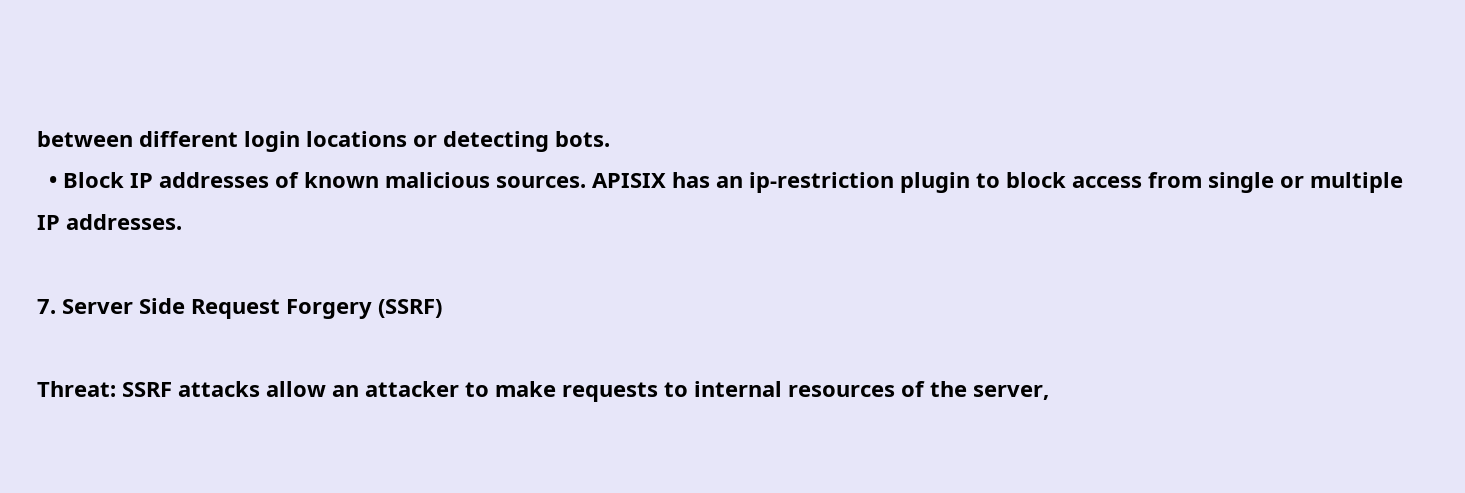between different login locations or detecting bots.
  • Block IP addresses of known malicious sources. APISIX has an ip-restriction plugin to block access from single or multiple IP addresses.

7. Server Side Request Forgery (SSRF)

Threat: SSRF attacks allow an attacker to make requests to internal resources of the server,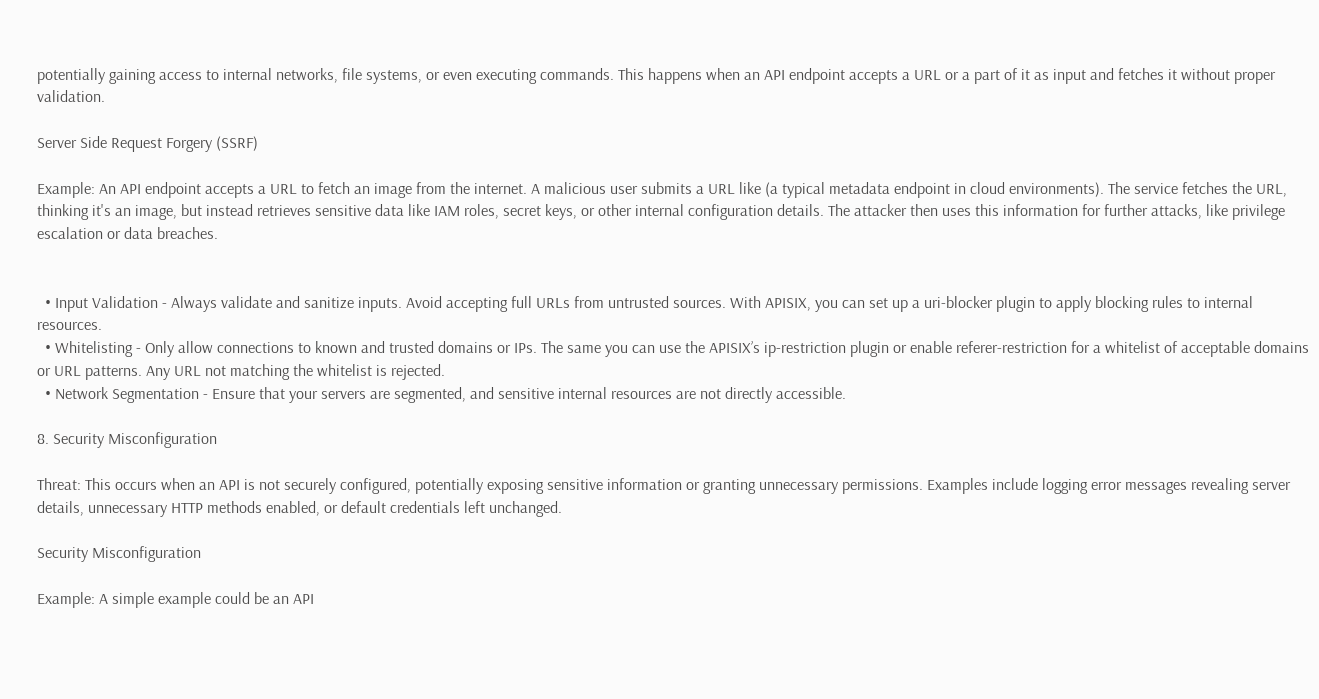potentially gaining access to internal networks, file systems, or even executing commands. This happens when an API endpoint accepts a URL or a part of it as input and fetches it without proper validation.

Server Side Request Forgery (SSRF)

Example: An API endpoint accepts a URL to fetch an image from the internet. A malicious user submits a URL like (a typical metadata endpoint in cloud environments). The service fetches the URL, thinking it's an image, but instead retrieves sensitive data like IAM roles, secret keys, or other internal configuration details. The attacker then uses this information for further attacks, like privilege escalation or data breaches.


  • Input Validation - Always validate and sanitize inputs. Avoid accepting full URLs from untrusted sources. With APISIX, you can set up a uri-blocker plugin to apply blocking rules to internal resources.
  • Whitelisting - Only allow connections to known and trusted domains or IPs. The same you can use the APISIX’s ip-restriction plugin or enable referer-restriction for a whitelist of acceptable domains or URL patterns. Any URL not matching the whitelist is rejected.
  • Network Segmentation - Ensure that your servers are segmented, and sensitive internal resources are not directly accessible.

8. Security Misconfiguration

Threat: This occurs when an API is not securely configured, potentially exposing sensitive information or granting unnecessary permissions. Examples include logging error messages revealing server details, unnecessary HTTP methods enabled, or default credentials left unchanged.

Security Misconfiguration

Example: A simple example could be an API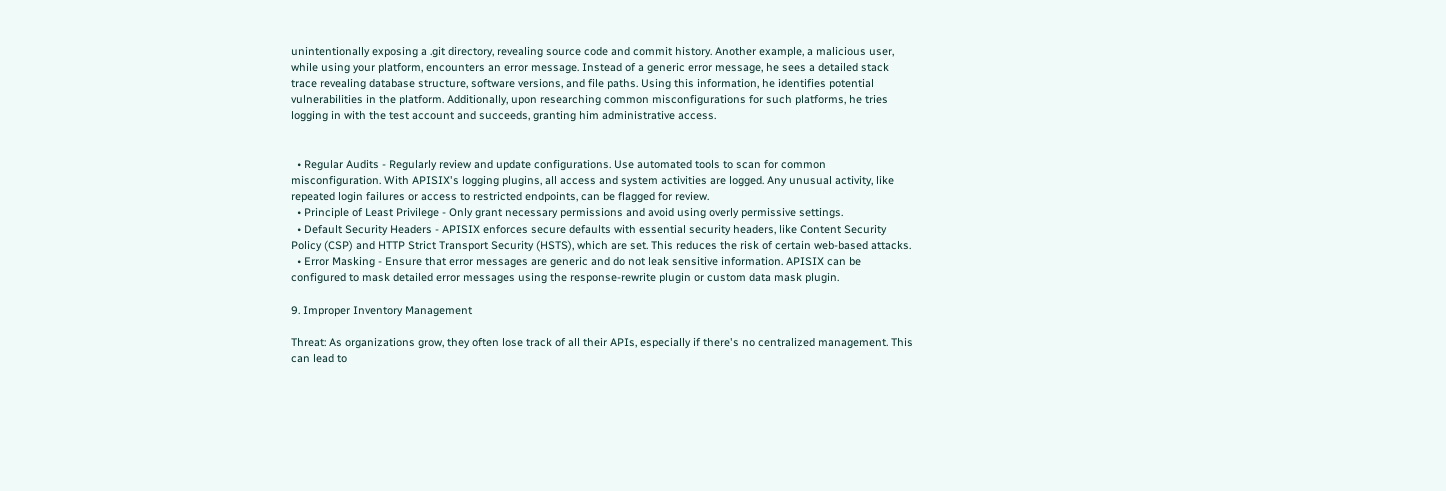unintentionally exposing a .git directory, revealing source code and commit history. Another example, a malicious user, while using your platform, encounters an error message. Instead of a generic error message, he sees a detailed stack trace revealing database structure, software versions, and file paths. Using this information, he identifies potential vulnerabilities in the platform. Additionally, upon researching common misconfigurations for such platforms, he tries logging in with the test account and succeeds, granting him administrative access.


  • Regular Audits - Regularly review and update configurations. Use automated tools to scan for common misconfiguration. With APISIX's logging plugins, all access and system activities are logged. Any unusual activity, like repeated login failures or access to restricted endpoints, can be flagged for review.
  • Principle of Least Privilege - Only grant necessary permissions and avoid using overly permissive settings.
  • Default Security Headers - APISIX enforces secure defaults with essential security headers, like Content Security Policy (CSP) and HTTP Strict Transport Security (HSTS), which are set. This reduces the risk of certain web-based attacks.
  • Error Masking - Ensure that error messages are generic and do not leak sensitive information. APISIX can be configured to mask detailed error messages using the response-rewrite plugin or custom data mask plugin.

9. Improper Inventory Management

Threat: As organizations grow, they often lose track of all their APIs, especially if there's no centralized management. This can lead to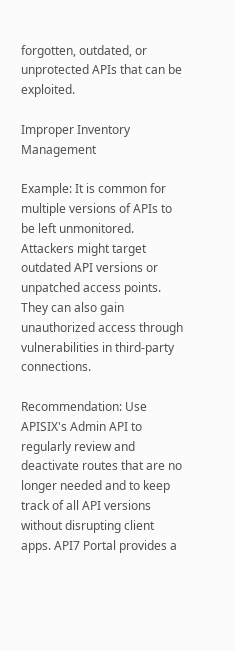forgotten, outdated, or unprotected APIs that can be exploited.

Improper Inventory Management

Example: It is common for multiple versions of APIs to be left unmonitored. Attackers might target outdated API versions or unpatched access points. They can also gain unauthorized access through vulnerabilities in third-party connections.

Recommendation: Use APISIX's Admin API to regularly review and deactivate routes that are no longer needed and to keep track of all API versions without disrupting client apps. API7 Portal provides a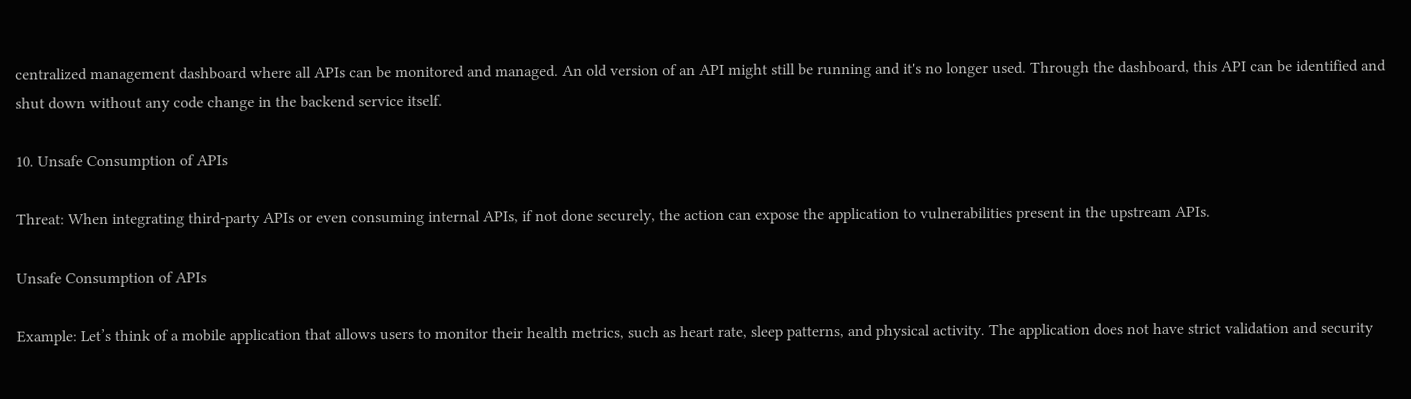centralized management dashboard where all APIs can be monitored and managed. An old version of an API might still be running and it's no longer used. Through the dashboard, this API can be identified and shut down without any code change in the backend service itself.

10. Unsafe Consumption of APIs

Threat: When integrating third-party APIs or even consuming internal APIs, if not done securely, the action can expose the application to vulnerabilities present in the upstream APIs.

Unsafe Consumption of APIs

Example: Let’s think of a mobile application that allows users to monitor their health metrics, such as heart rate, sleep patterns, and physical activity. The application does not have strict validation and security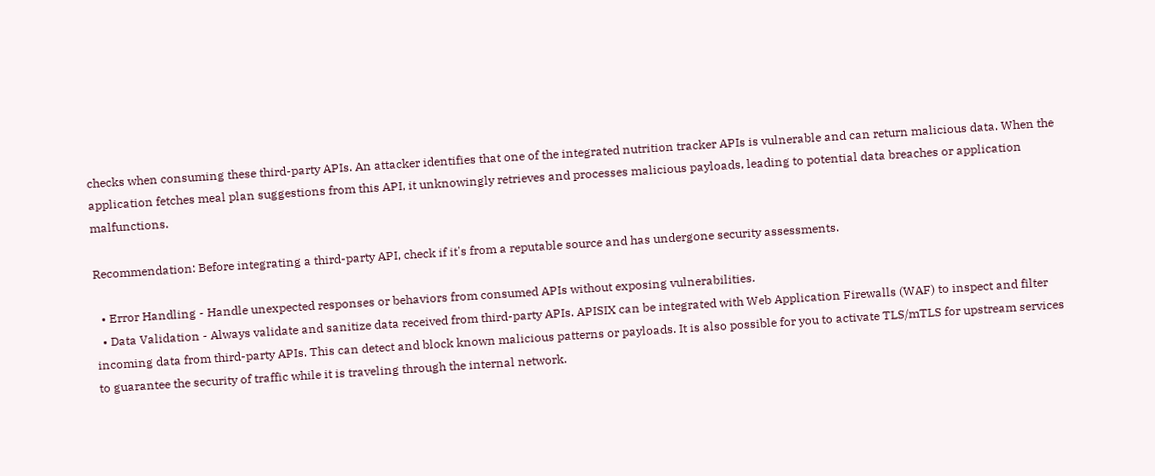checks when consuming these third-party APIs. An attacker identifies that one of the integrated nutrition tracker APIs is vulnerable and can return malicious data. When the application fetches meal plan suggestions from this API, it unknowingly retrieves and processes malicious payloads, leading to potential data breaches or application malfunctions.

Recommendation: Before integrating a third-party API, check if it's from a reputable source and has undergone security assessments.

  • Error Handling - Handle unexpected responses or behaviors from consumed APIs without exposing vulnerabilities.
  • Data Validation - Always validate and sanitize data received from third-party APIs. APISIX can be integrated with Web Application Firewalls (WAF) to inspect and filter incoming data from third-party APIs. This can detect and block known malicious patterns or payloads. It is also possible for you to activate TLS/mTLS for upstream services to guarantee the security of traffic while it is traveling through the internal network.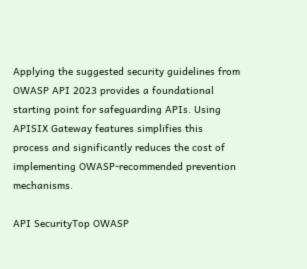Applying the suggested security guidelines from OWASP API 2023 provides a foundational starting point for safeguarding APIs. Using APISIX Gateway features simplifies this process and significantly reduces the cost of implementing OWASP-recommended prevention mechanisms.

API SecurityTop OWASP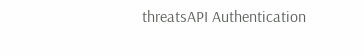threatsAPI Authentication